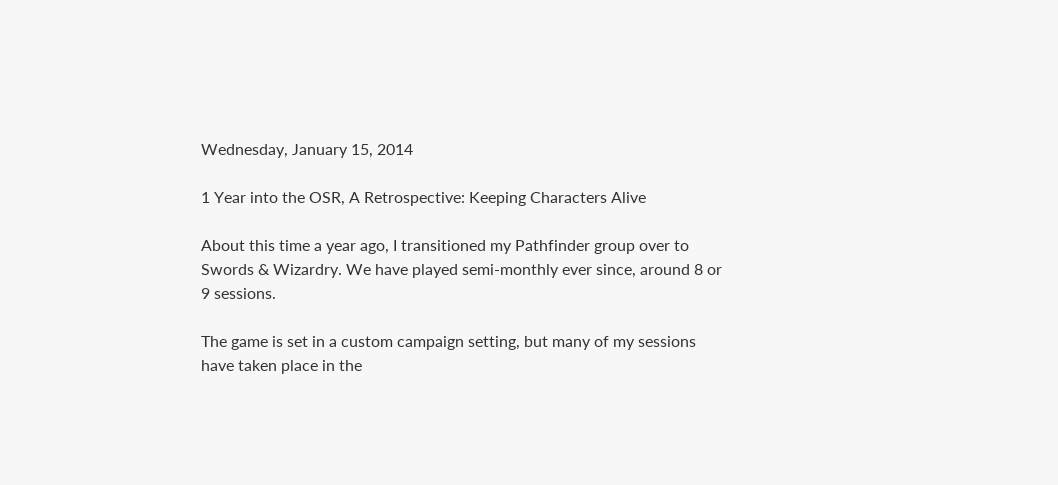Wednesday, January 15, 2014

1 Year into the OSR, A Retrospective: Keeping Characters Alive

About this time a year ago, I transitioned my Pathfinder group over to Swords & Wizardry. We have played semi-monthly ever since, around 8 or 9 sessions.

The game is set in a custom campaign setting, but many of my sessions have taken place in the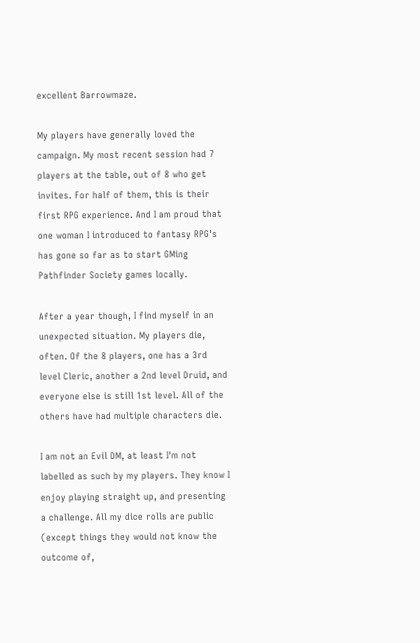excellent Barrowmaze.

My players have generally loved the campaign. My most recent session had 7 players at the table, out of 8 who get invites. For half of them, this is their first RPG experience. And I am proud that one woman I introduced to fantasy RPG's has gone so far as to start GMing Pathfinder Society games locally.

After a year though, I find myself in an unexpected situation. My players die, often. Of the 8 players, one has a 3rd level Cleric, another a 2nd level Druid, and everyone else is still 1st level. All of the others have had multiple characters die.

I am not an Evil DM, at least I'm not labelled as such by my players. They know I enjoy playing straight up, and presenting a challenge. All my dice rolls are public (except things they would not know the outcome of,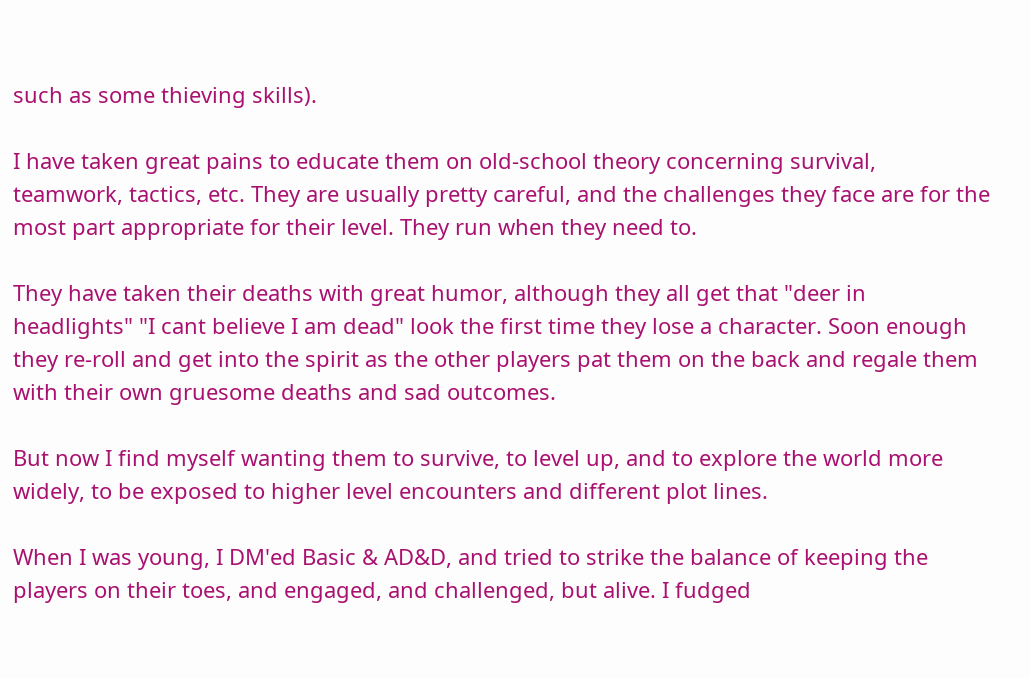such as some thieving skills).

I have taken great pains to educate them on old-school theory concerning survival, teamwork, tactics, etc. They are usually pretty careful, and the challenges they face are for the most part appropriate for their level. They run when they need to.

They have taken their deaths with great humor, although they all get that "deer in headlights" "I cant believe I am dead" look the first time they lose a character. Soon enough they re-roll and get into the spirit as the other players pat them on the back and regale them with their own gruesome deaths and sad outcomes.

But now I find myself wanting them to survive, to level up, and to explore the world more widely, to be exposed to higher level encounters and different plot lines.

When I was young, I DM'ed Basic & AD&D, and tried to strike the balance of keeping the players on their toes, and engaged, and challenged, but alive. I fudged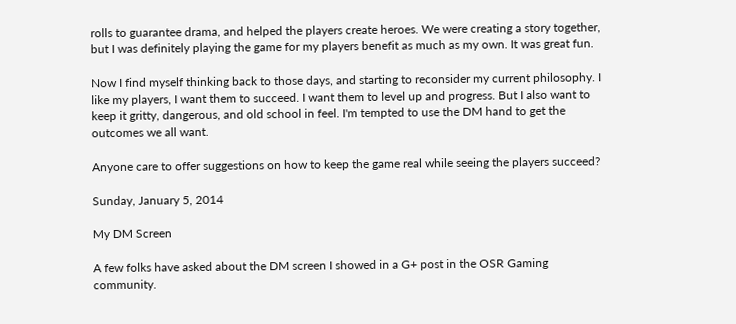rolls to guarantee drama, and helped the players create heroes. We were creating a story together, but I was definitely playing the game for my players benefit as much as my own. It was great fun.

Now I find myself thinking back to those days, and starting to reconsider my current philosophy. I like my players, I want them to succeed. I want them to level up and progress. But I also want to keep it gritty, dangerous, and old school in feel. I'm tempted to use the DM hand to get the outcomes we all want.

Anyone care to offer suggestions on how to keep the game real while seeing the players succeed?

Sunday, January 5, 2014

My DM Screen

A few folks have asked about the DM screen I showed in a G+ post in the OSR Gaming community.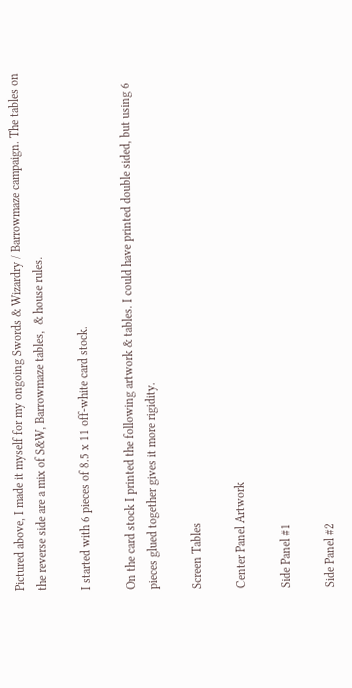Pictured above, I made it myself for my ongoing Swords & Wizardry / Barrowmaze campaign. The tables on the reverse side are a mix of S&W, Barrowmaze tables,  & house rules.

I started with 6 pieces of 8.5 x 11 off-white card stock.

On the card stock I printed the following artwork & tables. I could have printed double sided, but using 6 pieces glued together gives it more rigidity.

Screen Tables

Center Panel Artwork

Side Panel #1

Side Panel #2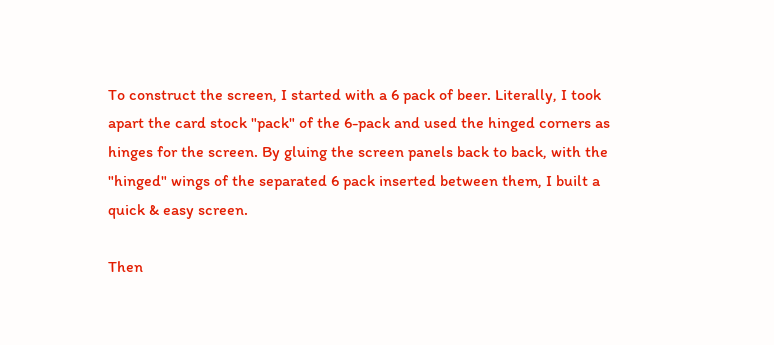To construct the screen, I started with a 6 pack of beer. Literally, I took apart the card stock "pack" of the 6-pack and used the hinged corners as hinges for the screen. By gluing the screen panels back to back, with the  "hinged" wings of the separated 6 pack inserted between them, I built a quick & easy screen.

Then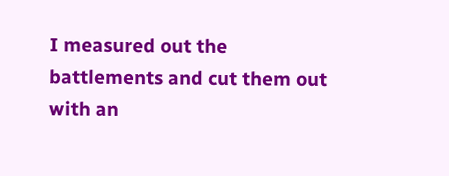I measured out the battlements and cut them out with an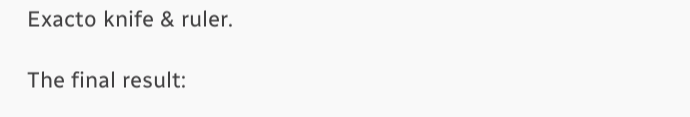Exacto knife & ruler.

The final result: